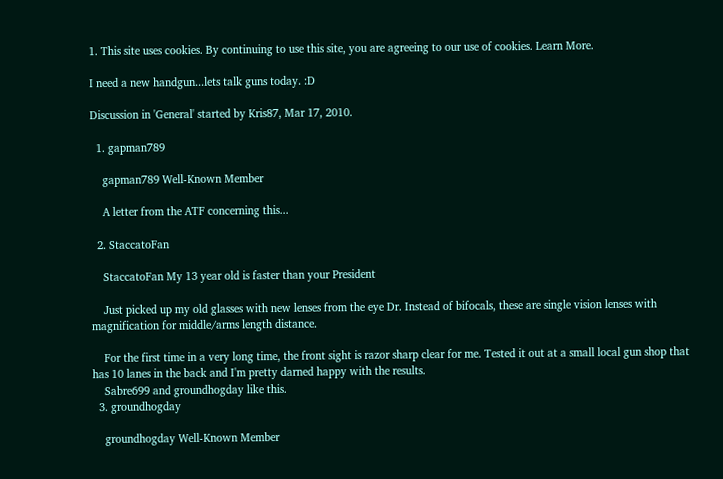1. This site uses cookies. By continuing to use this site, you are agreeing to our use of cookies. Learn More.

I need a new handgun...lets talk guns today. :D

Discussion in 'General' started by Kris87, Mar 17, 2010.

  1. gapman789

    gapman789 Well-Known Member

    A letter from the ATF concerning this...

  2. StaccatoFan

    StaccatoFan My 13 year old is faster than your President

    Just picked up my old glasses with new lenses from the eye Dr. Instead of bifocals, these are single vision lenses with magnification for middle/arms length distance.

    For the first time in a very long time, the front sight is razor sharp clear for me. Tested it out at a small local gun shop that has 10 lanes in the back and I'm pretty darned happy with the results.
    Sabre699 and groundhogday like this.
  3. groundhogday

    groundhogday Well-Known Member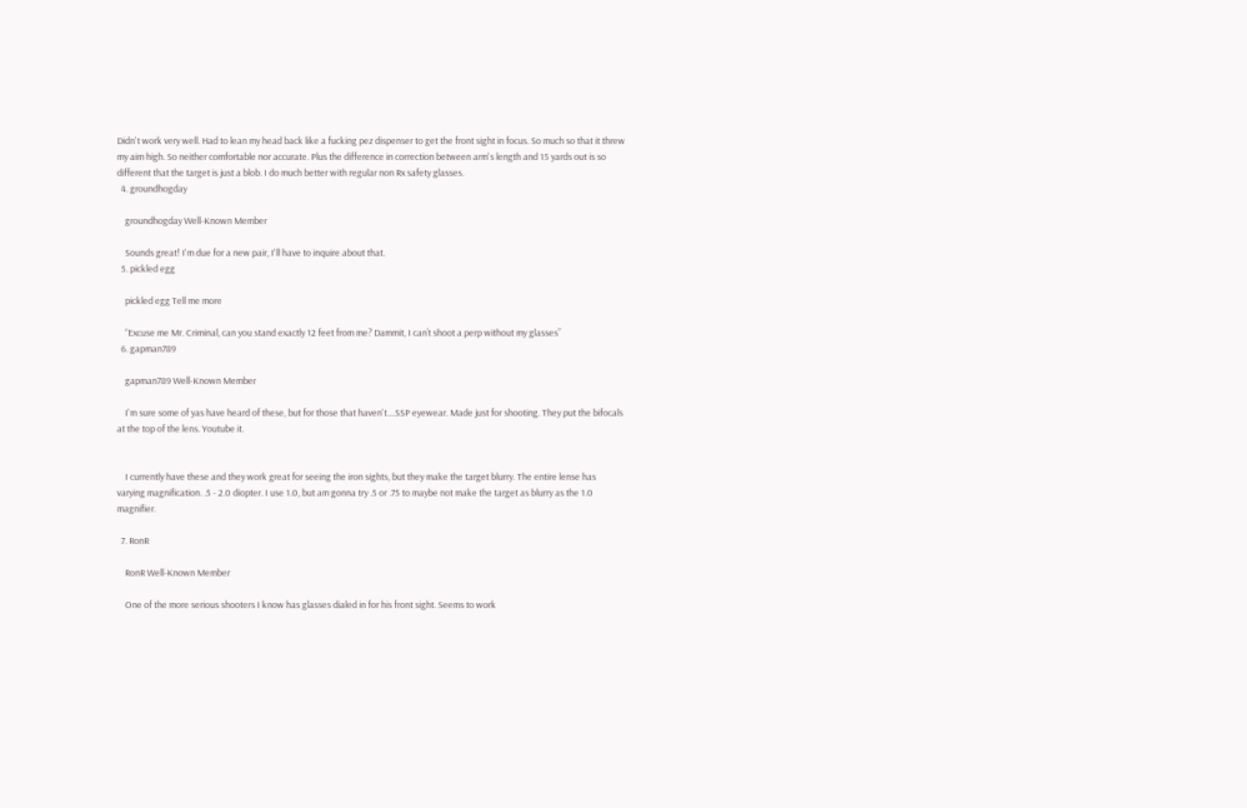Didn't work very well. Had to lean my head back like a fucking pez dispenser to get the front sight in focus. So much so that it threw my aim high. So neither comfortable nor accurate. Plus the difference in correction between arm's length and 15 yards out is so different that the target is just a blob. I do much better with regular non Rx safety glasses.
  4. groundhogday

    groundhogday Well-Known Member

    Sounds great! I'm due for a new pair, I'll have to inquire about that.
  5. pickled egg

    pickled egg Tell me more

    “Excuse me Mr. Criminal, can you stand exactly 12 feet from me? Dammit, I can’t shoot a perp without my glasses”
  6. gapman789

    gapman789 Well-Known Member

    I'm sure some of yas have heard of these, but for those that haven't....SSP eyewear. Made just for shooting. They put the bifocals at the top of the lens. Youtube it.


    I currently have these and they work great for seeing the iron sights, but they make the target blurry. The entire lense has varying magnification. .5 - 2.0 diopter. I use 1.0, but am gonna try .5 or .75 to maybe not make the target as blurry as the 1.0 magnifier.

  7. RonR

    RonR Well-Known Member

    One of the more serious shooters I know has glasses dialed in for his front sight. Seems to work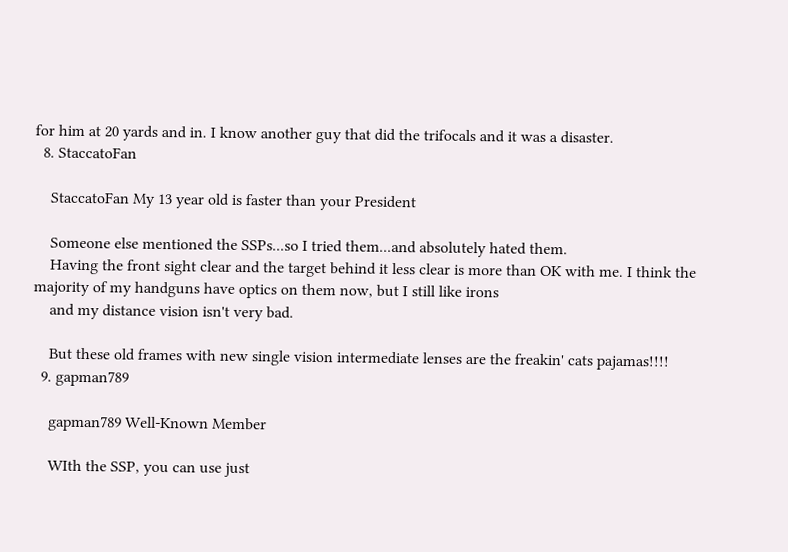for him at 20 yards and in. I know another guy that did the trifocals and it was a disaster.
  8. StaccatoFan

    StaccatoFan My 13 year old is faster than your President

    Someone else mentioned the SSPs...so I tried them...and absolutely hated them.
    Having the front sight clear and the target behind it less clear is more than OK with me. I think the majority of my handguns have optics on them now, but I still like irons
    and my distance vision isn't very bad.

    But these old frames with new single vision intermediate lenses are the freakin' cats pajamas!!!!
  9. gapman789

    gapman789 Well-Known Member

    WIth the SSP, you can use just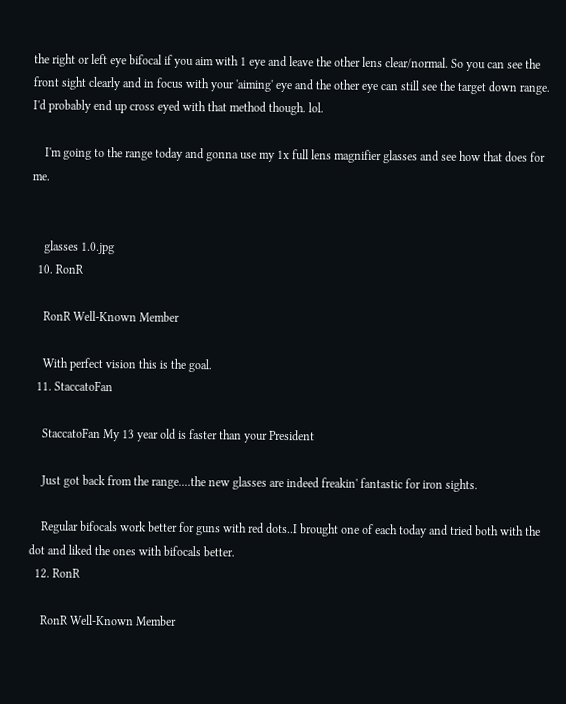the right or left eye bifocal if you aim with 1 eye and leave the other lens clear/normal. So you can see the front sight clearly and in focus with your 'aiming' eye and the other eye can still see the target down range. I'd probably end up cross eyed with that method though. lol.

    I'm going to the range today and gonna use my 1x full lens magnifier glasses and see how that does for me.


    glasses 1.0.jpg
  10. RonR

    RonR Well-Known Member

    With perfect vision this is the goal.
  11. StaccatoFan

    StaccatoFan My 13 year old is faster than your President

    Just got back from the range....the new glasses are indeed freakin' fantastic for iron sights.

    Regular bifocals work better for guns with red dots..I brought one of each today and tried both with the dot and liked the ones with bifocals better.
  12. RonR

    RonR Well-Known Member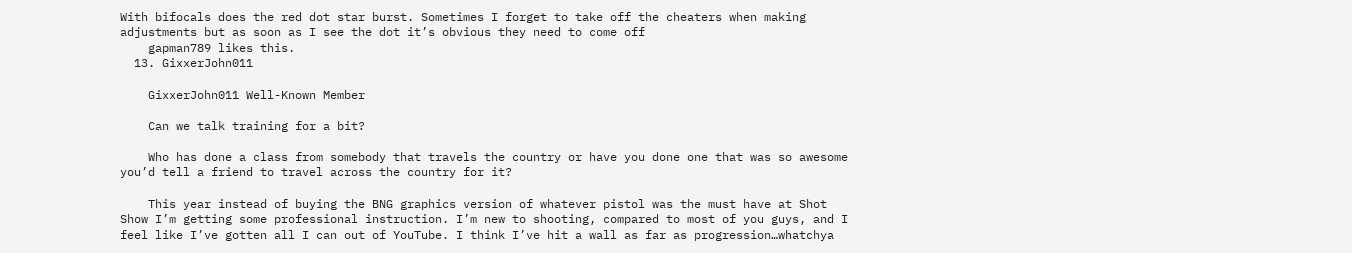With bifocals does the red dot star burst. Sometimes I forget to take off the cheaters when making adjustments but as soon as I see the dot it’s obvious they need to come off
    gapman789 likes this.
  13. GixxerJohn011

    GixxerJohn011 Well-Known Member

    Can we talk training for a bit?

    Who has done a class from somebody that travels the country or have you done one that was so awesome you’d tell a friend to travel across the country for it?

    This year instead of buying the BNG graphics version of whatever pistol was the must have at Shot Show I’m getting some professional instruction. I’m new to shooting, compared to most of you guys, and I feel like I’ve gotten all I can out of YouTube. I think I’ve hit a wall as far as progression…whatchya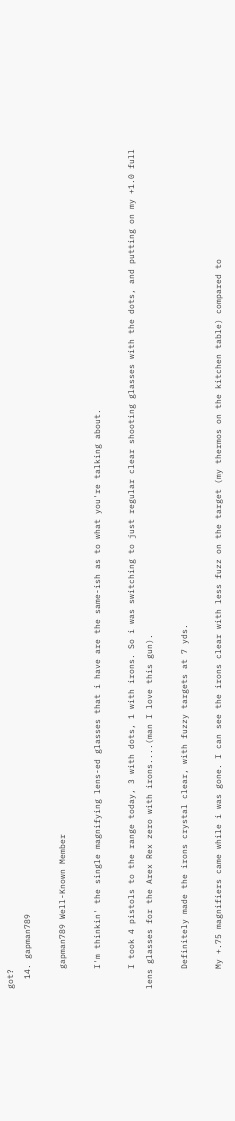got?
  14. gapman789

    gapman789 Well-Known Member

    I'm thinkin' the single magnifying lens-ed glasses that i have are the same-ish as to what you're talking about.

    I took 4 pistols to the range today, 3 with dots, 1 with irons. So i was switching to just regular clear shooting glasses with the dots, and putting on my +1.0 full lens glasses for the Arex Rex zero with irons....(man I love this gun).

    Definitely made the irons crystal clear, with fuzzy targets at 7 yds.

    My +.75 magnifiers came while i was gone. I can see the irons clear with less fuzz on the target (my thermos on the kitchen table) compared to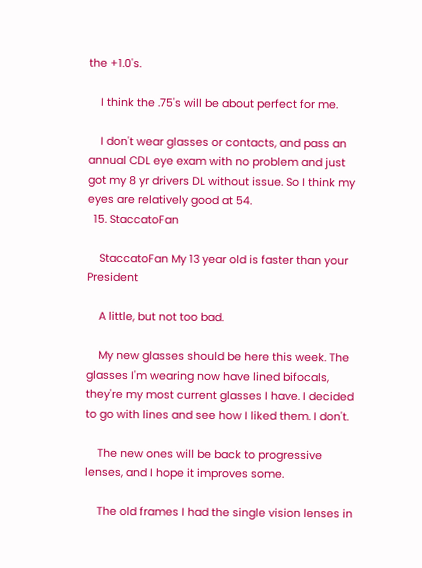the +1.0's.

    I think the .75's will be about perfect for me.

    I don't wear glasses or contacts, and pass an annual CDL eye exam with no problem and just got my 8 yr drivers DL without issue. So I think my eyes are relatively good at 54.
  15. StaccatoFan

    StaccatoFan My 13 year old is faster than your President

    A little, but not too bad.

    My new glasses should be here this week. The glasses I'm wearing now have lined bifocals, they're my most current glasses I have. I decided to go with lines and see how I liked them. I don't.

    The new ones will be back to progressive lenses, and I hope it improves some.

    The old frames I had the single vision lenses in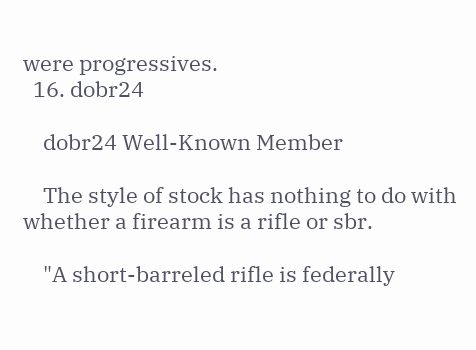were progressives.
  16. dobr24

    dobr24 Well-Known Member

    The style of stock has nothing to do with whether a firearm is a rifle or sbr.

    "A short-barreled rifle is federally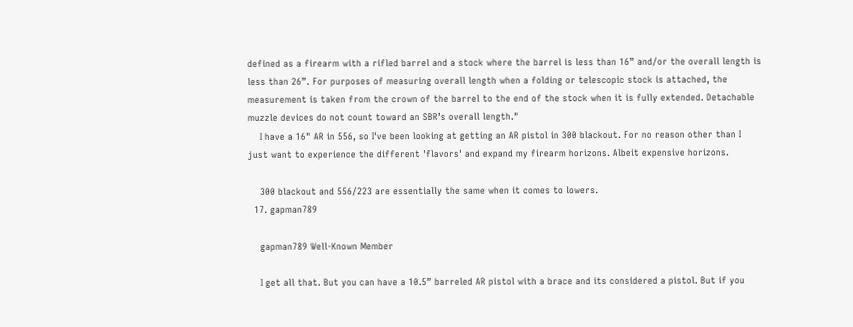defined as a firearm with a rifled barrel and a stock where the barrel is less than 16” and/or the overall length is less than 26”. For purposes of measuring overall length when a folding or telescopic stock is attached, the measurement is taken from the crown of the barrel to the end of the stock when it is fully extended. Detachable muzzle devices do not count toward an SBR’s overall length."
    I have a 16" AR in 556, so I've been looking at getting an AR pistol in 300 blackout. For no reason other than I just want to experience the different 'flavors' and expand my firearm horizons. Albeit expensive horizons.

    300 blackout and 556/223 are essentially the same when it comes to lowers.
  17. gapman789

    gapman789 Well-Known Member

    I get all that. But you can have a 10.5” barreled AR pistol with a brace and its considered a pistol. But if you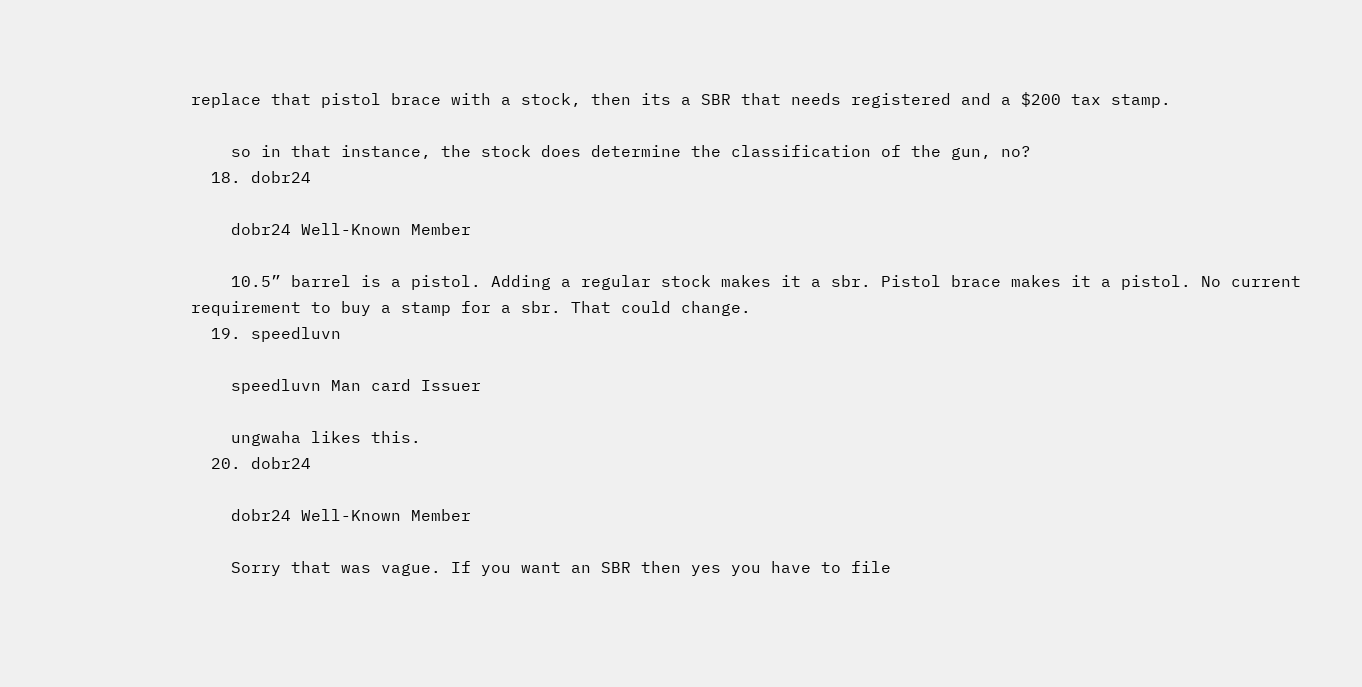replace that pistol brace with a stock, then its a SBR that needs registered and a $200 tax stamp.

    so in that instance, the stock does determine the classification of the gun, no?
  18. dobr24

    dobr24 Well-Known Member

    10.5” barrel is a pistol. Adding a regular stock makes it a sbr. Pistol brace makes it a pistol. No current requirement to buy a stamp for a sbr. That could change.
  19. speedluvn

    speedluvn Man card Issuer

    ungwaha likes this.
  20. dobr24

    dobr24 Well-Known Member

    Sorry that was vague. If you want an SBR then yes you have to file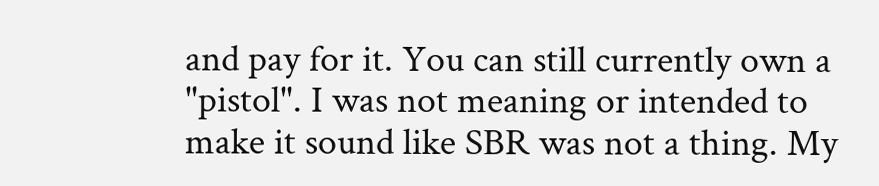and pay for it. You can still currently own a "pistol". I was not meaning or intended to make it sound like SBR was not a thing. My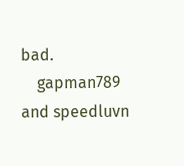bad.
    gapman789 and speedluvn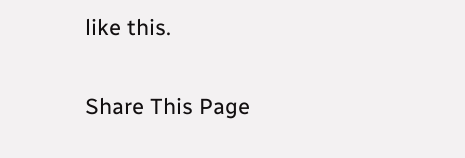like this.

Share This Page